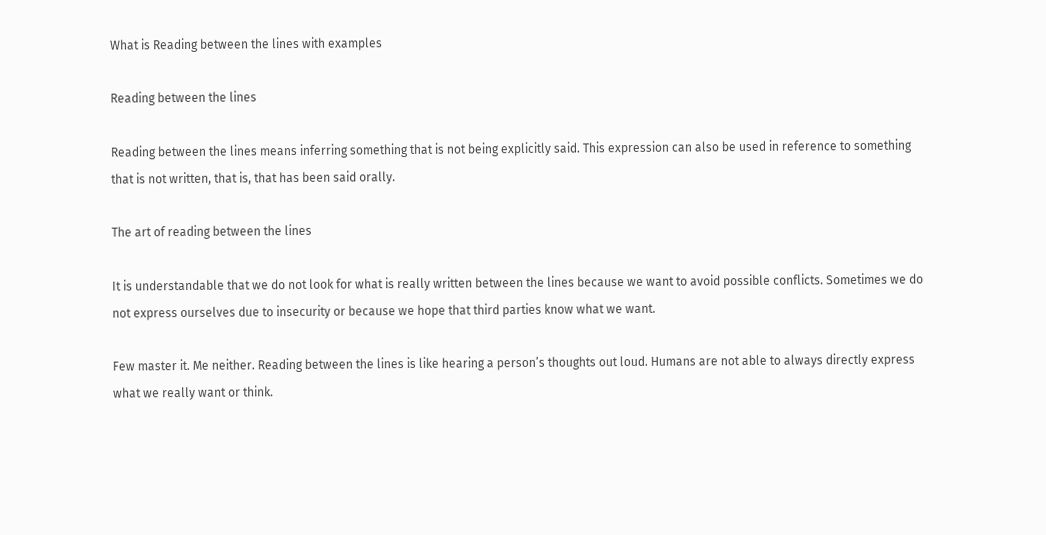What is Reading between the lines with examples

Reading between the lines

Reading between the lines means inferring something that is not being explicitly said. This expression can also be used in reference to something that is not written, that is, that has been said orally.

The art of reading between the lines

It is understandable that we do not look for what is really written between the lines because we want to avoid possible conflicts. Sometimes we do not express ourselves due to insecurity or because we hope that third parties know what we want.

Few master it. Me neither. Reading between the lines is like hearing a person’s thoughts out loud. Humans are not able to always directly express what we really want or think.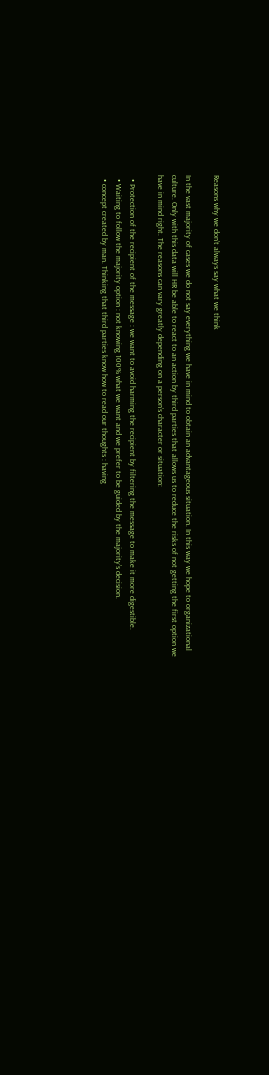Reasons why we don’t always say what we think

In the vast majority of cases we do not say everything we have in mind to obtain an advantageous situation. In this way we hope to organizational culture. Only with this data will HR be able to react to an action by third parties that allows us to reduce the risks of not getting the first option we have in mind right. The reasons can vary greatly depending on a person’s character or situation:

  • Protection of the recipient of the message : we want to avoid harming the recipient by filtering the message to make it more digestible.
  • Waiting to follow the majority option : not knowing 100% what we want and we prefer to be guided by the majority’s decision.
  • concept created by man. Thinking that third parties know how to read our thoughts : having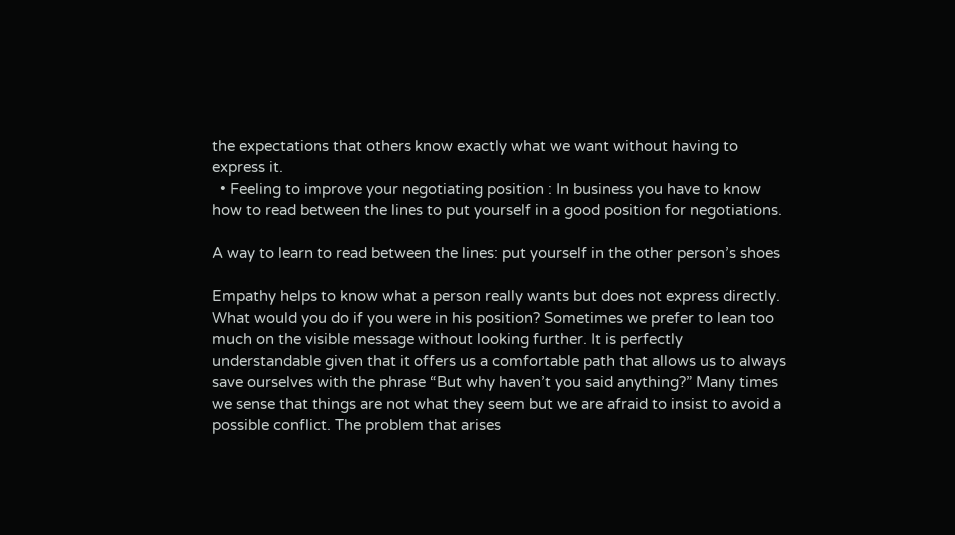the expectations that others know exactly what we want without having to express it.
  • Feeling to improve your negotiating position : In business you have to know how to read between the lines to put yourself in a good position for negotiations.

A way to learn to read between the lines: put yourself in the other person’s shoes

Empathy helps to know what a person really wants but does not express directly. What would you do if you were in his position? Sometimes we prefer to lean too much on the visible message without looking further. It is perfectly understandable given that it offers us a comfortable path that allows us to always save ourselves with the phrase “But why haven’t you said anything?” Many times we sense that things are not what they seem but we are afraid to insist to avoid a possible conflict. The problem that arises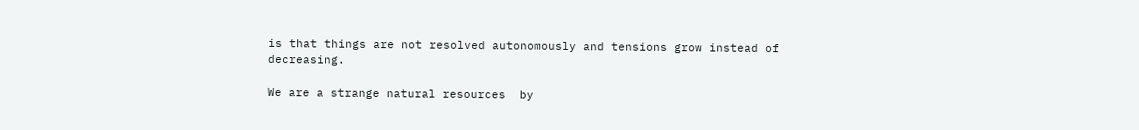is that things are not resolved autonomously and tensions grow instead of decreasing.

We are a strange natural resources  by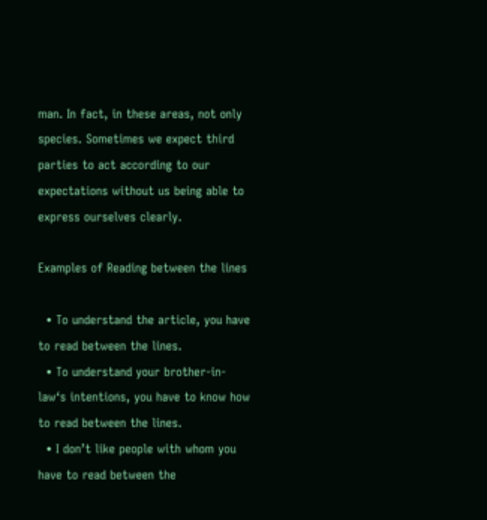man. In fact, in these areas, not only species. Sometimes we expect third parties to act according to our expectations without us being able to express ourselves clearly.

Examples of Reading between the lines

  • To understand the article, you have to read between the lines.
  • To understand your brother-in-law‘s intentions, you have to know how to read between the lines.
  • I don’t like people with whom you have to read between the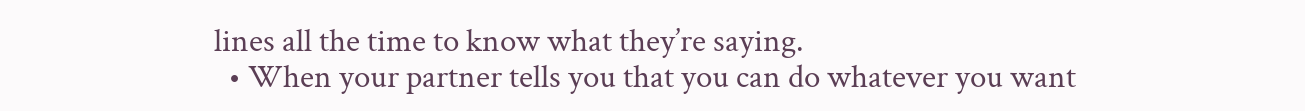lines all the time to know what they’re saying.
  • When your partner tells you that you can do whatever you want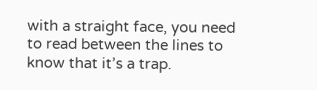with a straight face, you need to read between the lines to know that it’s a trap.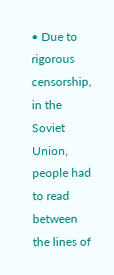• Due to rigorous censorship, in the Soviet Union, people had to read between the lines of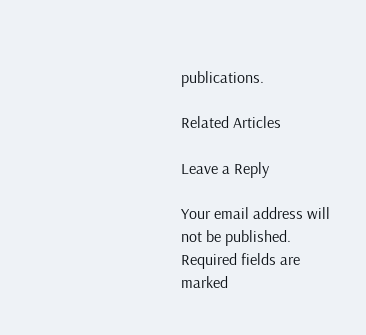publications.

Related Articles

Leave a Reply

Your email address will not be published. Required fields are marked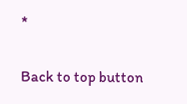*


Back to top button